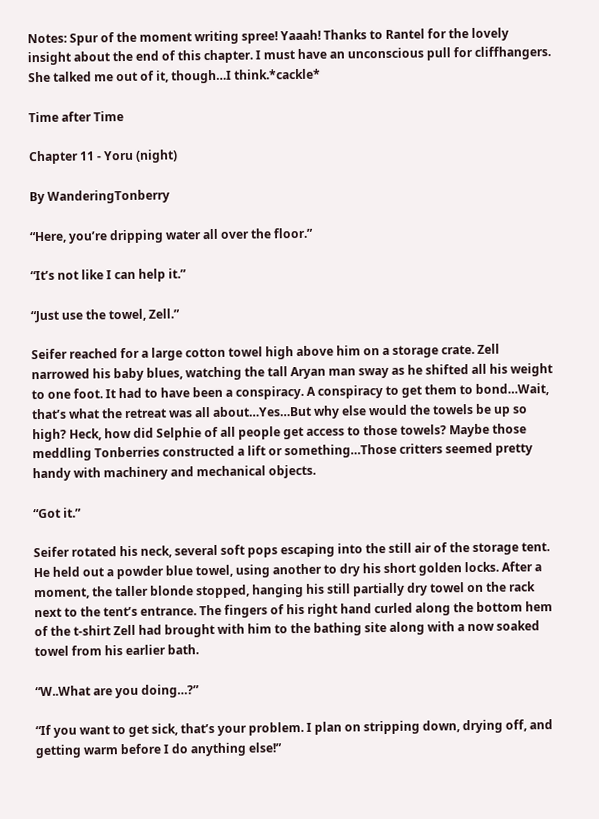Notes: Spur of the moment writing spree! Yaaah! Thanks to Rantel for the lovely insight about the end of this chapter. I must have an unconscious pull for cliffhangers. She talked me out of it, though…I think.*cackle*

Time after Time

Chapter 11 - Yoru (night)

By WanderingTonberry

“Here, you’re dripping water all over the floor.”

“It’s not like I can help it.”

“Just use the towel, Zell.”

Seifer reached for a large cotton towel high above him on a storage crate. Zell narrowed his baby blues, watching the tall Aryan man sway as he shifted all his weight to one foot. It had to have been a conspiracy. A conspiracy to get them to bond…Wait, that’s what the retreat was all about…Yes…But why else would the towels be up so high? Heck, how did Selphie of all people get access to those towels? Maybe those meddling Tonberries constructed a lift or something…Those critters seemed pretty handy with machinery and mechanical objects.

“Got it.”

Seifer rotated his neck, several soft pops escaping into the still air of the storage tent. He held out a powder blue towel, using another to dry his short golden locks. After a moment, the taller blonde stopped, hanging his still partially dry towel on the rack next to the tent’s entrance. The fingers of his right hand curled along the bottom hem of the t-shirt Zell had brought with him to the bathing site along with a now soaked towel from his earlier bath.

“W..What are you doing…?”

“If you want to get sick, that’s your problem. I plan on stripping down, drying off, and getting warm before I do anything else!”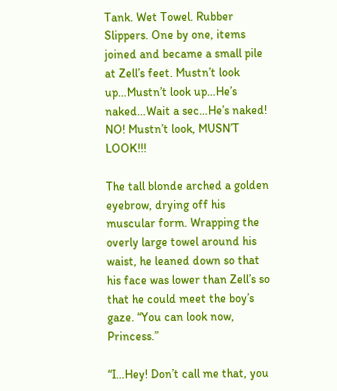Tank. Wet Towel. Rubber Slippers. One by one, items joined and became a small pile at Zell’s feet. Mustn’t look up…Mustn’t look up…He’s naked…Wait a sec…He’s naked! NO! Mustn’t look, MUSN’T LOOK!!!

The tall blonde arched a golden eyebrow, drying off his muscular form. Wrapping the overly large towel around his waist, he leaned down so that his face was lower than Zell’s so that he could meet the boy’s gaze. “You can look now, Princess.”

“I…Hey! Don’t call me that, you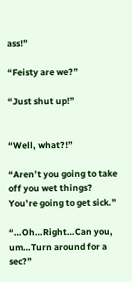ass!”

“Feisty are we?”

“Just shut up!”


“Well, what?!”

“Aren’t you going to take off you wet things? You’re going to get sick.”

“…Oh…Right…Can you, um…Turn around for a sec?”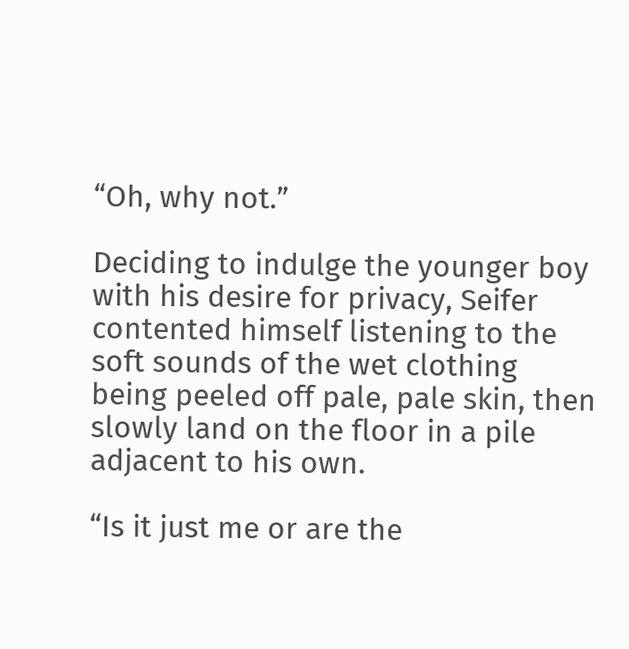“Oh, why not.”

Deciding to indulge the younger boy with his desire for privacy, Seifer contented himself listening to the soft sounds of the wet clothing being peeled off pale, pale skin, then slowly land on the floor in a pile adjacent to his own.

“Is it just me or are the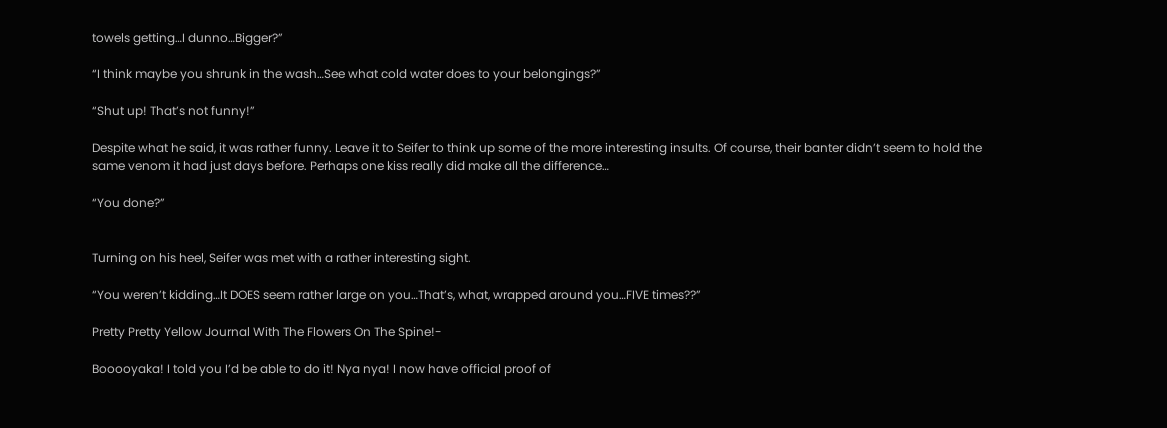towels getting…I dunno…Bigger?”

“I think maybe you shrunk in the wash…See what cold water does to your belongings?”

“Shut up! That’s not funny!”

Despite what he said, it was rather funny. Leave it to Seifer to think up some of the more interesting insults. Of course, their banter didn’t seem to hold the same venom it had just days before. Perhaps one kiss really did make all the difference…

“You done?”


Turning on his heel, Seifer was met with a rather interesting sight.

“You weren’t kidding…It DOES seem rather large on you…That’s, what, wrapped around you…FIVE times??”

Pretty Pretty Yellow Journal With The Flowers On The Spine!-

Booooyaka! I told you I’d be able to do it! Nya nya! I now have official proof of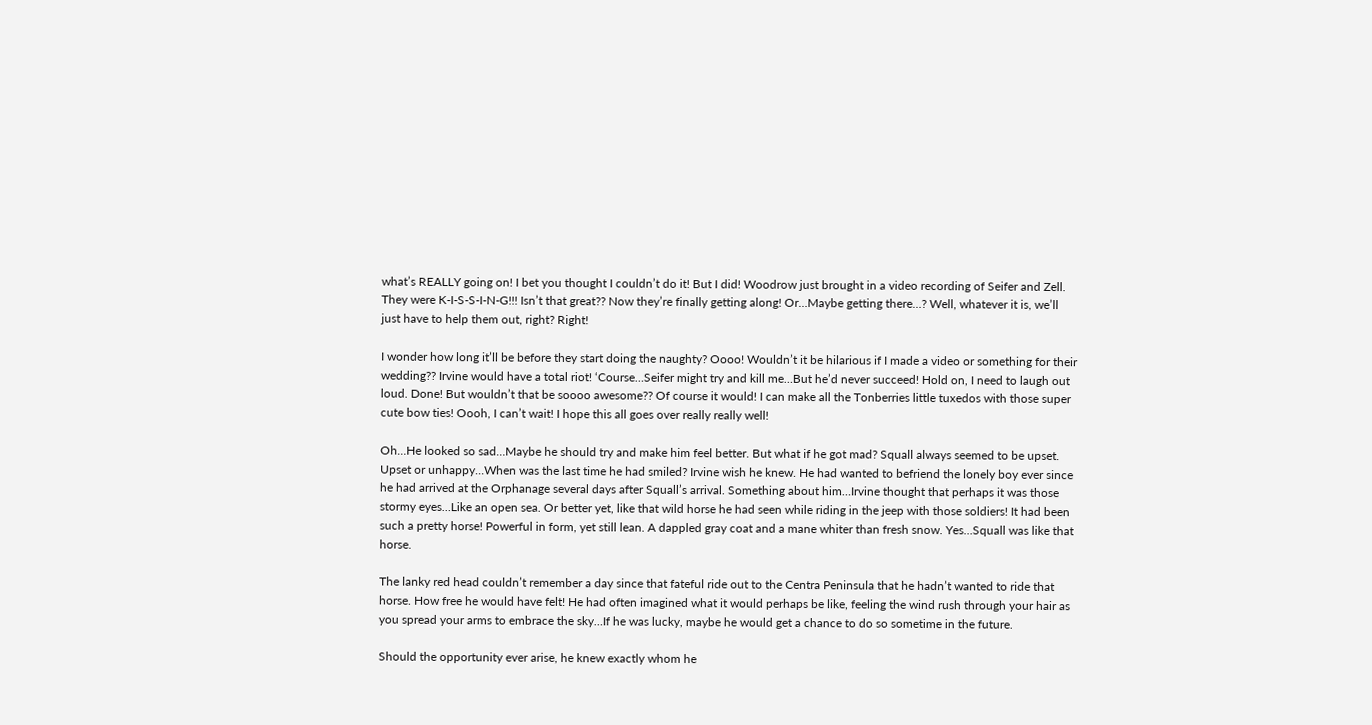what’s REALLY going on! I bet you thought I couldn’t do it! But I did! Woodrow just brought in a video recording of Seifer and Zell. They were K-I-S-S-I-N-G!!! Isn’t that great?? Now they’re finally getting along! Or…Maybe getting there…? Well, whatever it is, we’ll just have to help them out, right? Right!

I wonder how long it’ll be before they start doing the naughty? Oooo! Wouldn’t it be hilarious if I made a video or something for their wedding?? Irvine would have a total riot! ‘Course…Seifer might try and kill me…But he’d never succeed! Hold on, I need to laugh out loud. Done! But wouldn’t that be soooo awesome?? Of course it would! I can make all the Tonberries little tuxedos with those super cute bow ties! Oooh, I can’t wait! I hope this all goes over really really well!

Oh…He looked so sad…Maybe he should try and make him feel better. But what if he got mad? Squall always seemed to be upset. Upset or unhappy…When was the last time he had smiled? Irvine wish he knew. He had wanted to befriend the lonely boy ever since he had arrived at the Orphanage several days after Squall’s arrival. Something about him…Irvine thought that perhaps it was those stormy eyes…Like an open sea. Or better yet, like that wild horse he had seen while riding in the jeep with those soldiers! It had been such a pretty horse! Powerful in form, yet still lean. A dappled gray coat and a mane whiter than fresh snow. Yes…Squall was like that horse.

The lanky red head couldn’t remember a day since that fateful ride out to the Centra Peninsula that he hadn’t wanted to ride that horse. How free he would have felt! He had often imagined what it would perhaps be like, feeling the wind rush through your hair as you spread your arms to embrace the sky…If he was lucky, maybe he would get a chance to do so sometime in the future.

Should the opportunity ever arise, he knew exactly whom he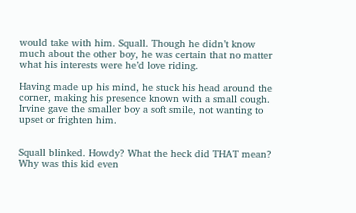would take with him. Squall. Though he didn’t know much about the other boy, he was certain that no matter what his interests were he’d love riding.

Having made up his mind, he stuck his head around the corner, making his presence known with a small cough. Irvine gave the smaller boy a soft smile, not wanting to upset or frighten him.


Squall blinked. Howdy? What the heck did THAT mean? Why was this kid even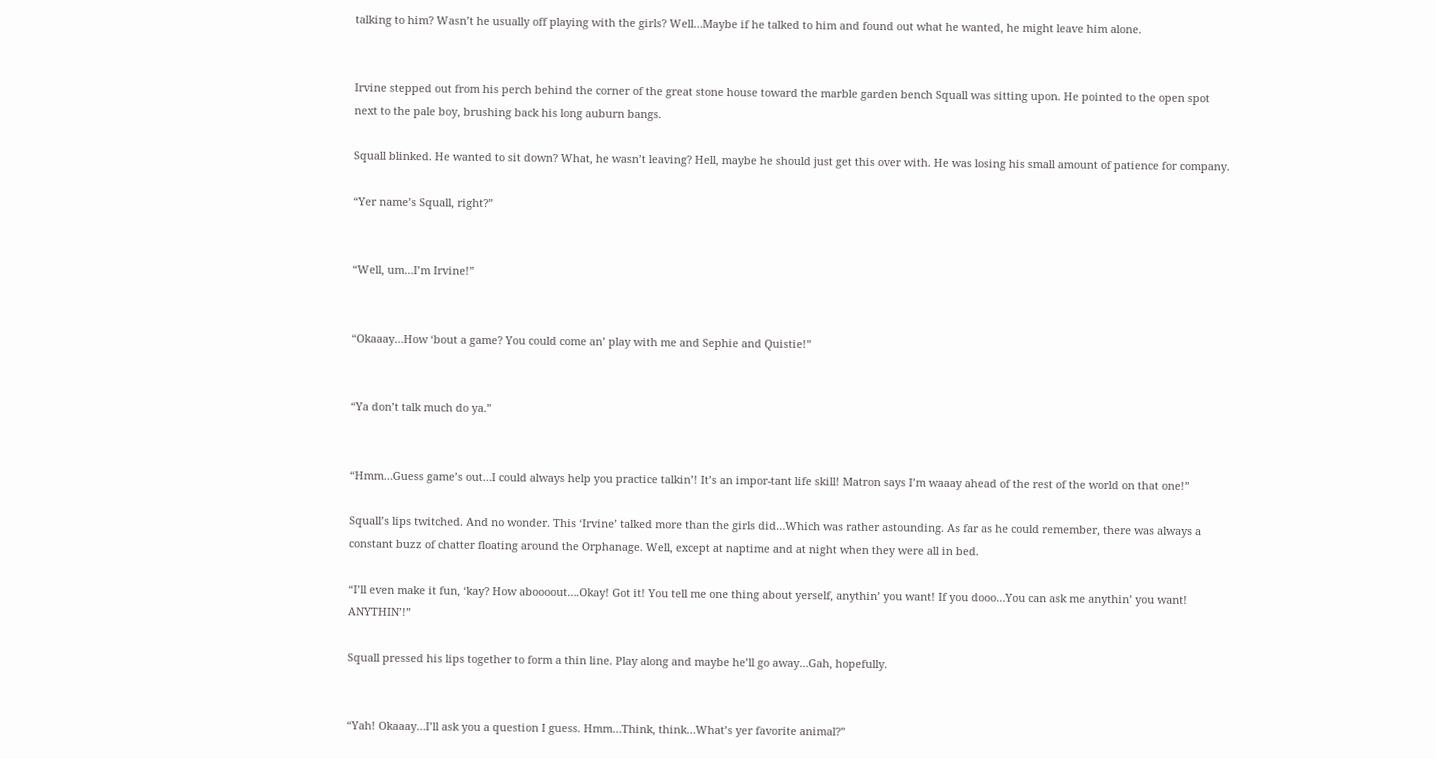talking to him? Wasn’t he usually off playing with the girls? Well…Maybe if he talked to him and found out what he wanted, he might leave him alone.


Irvine stepped out from his perch behind the corner of the great stone house toward the marble garden bench Squall was sitting upon. He pointed to the open spot next to the pale boy, brushing back his long auburn bangs.

Squall blinked. He wanted to sit down? What, he wasn’t leaving? Hell, maybe he should just get this over with. He was losing his small amount of patience for company.

“Yer name’s Squall, right?”


“Well, um…I’m Irvine!”


“Okaaay…How ‘bout a game? You could come an’ play with me and Sephie and Quistie!”


“Ya don’t talk much do ya.”


“Hmm…Guess game’s out…I could always help you practice talkin’! It’s an impor-tant life skill! Matron says I’m waaay ahead of the rest of the world on that one!”

Squall’s lips twitched. And no wonder. This ‘Irvine’ talked more than the girls did…Which was rather astounding. As far as he could remember, there was always a constant buzz of chatter floating around the Orphanage. Well, except at naptime and at night when they were all in bed.

“I’ll even make it fun, ‘kay? How aboooout….Okay! Got it! You tell me one thing about yerself, anythin’ you want! If you dooo…You can ask me anythin’ you want! ANYTHIN’!”

Squall pressed his lips together to form a thin line. Play along and maybe he’ll go away…Gah, hopefully.


“Yah! Okaaay…I’ll ask you a question I guess. Hmm…Think, think…What’s yer favorite animal?”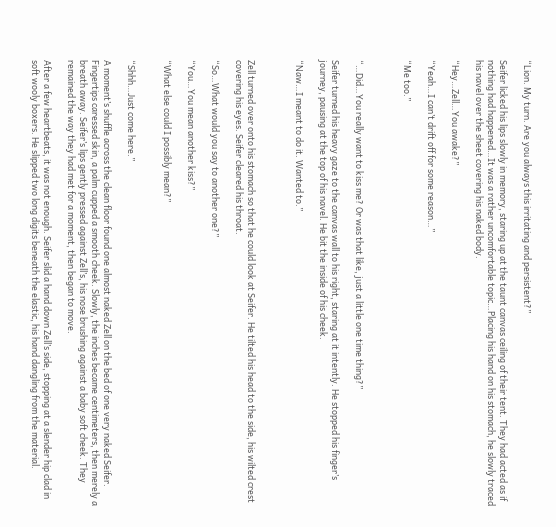“Lion. My turn. Are you always this irritating and persistent?”

Seifer licked his lips slowly in memory, staring up at the taunt canvas ceiling of their tent. They had acted as if nothing had happened…It was a rather uncomfortable topic…Placing his hand on his stomach, he slowly traced his navel over the sheet covering his naked body.

“Hey…Zell…You awake?”

“Yeah…I can’t drift off for some reason…”

“Me too.”



“…Did…You really want to kiss me? Or was that like, just a little one time thing?”

Seifer turned his heavy gaze to the canvas wall to his right, staring at it intently. He stopped his finger’s journey, pausing at the top of his navel. He bit the inside of his cheek.

“Naw…I meant to do it. Wanted to.”



Zell turned over onto his stomach so that he could look at Seifer. He tilted his head to the side, his wilted crest covering his eyes. Seifer cleared his throat.

“So…What would you say to another one?”

“You…You mean another kiss?”

“What else could I possibly mean?”


“Shhh…Just come here.”

A moment’s shuffle across the clean floor found one almost naked Zell on the bed of one very naked Seifer. Fingertips caressed skin, a palm cupped a smooth cheek. Slowly, the inches became centimeters, then merely a breath away. Seifer’s lips gently pressed against Zell’s, his nose brushing against a baby soft cheek. They remained the way they had met for a moment, then began to move.

After a few heartbeats, it was not enough. Seifer slid a hand down Zell’s side, stopping at a slender hip clad in soft wooly boxers. He slipped two long digits beneath the elastic, his hand dangling from the material.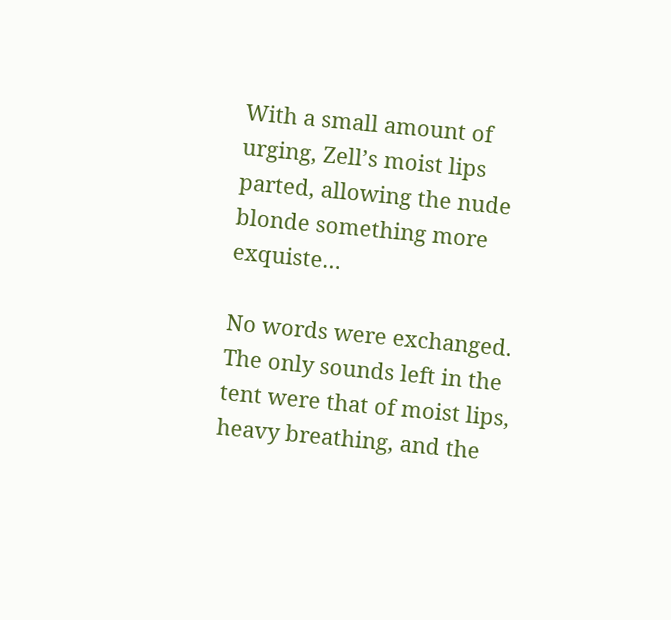With a small amount of urging, Zell’s moist lips parted, allowing the nude blonde something more exquiste…

No words were exchanged. The only sounds left in the tent were that of moist lips, heavy breathing, and the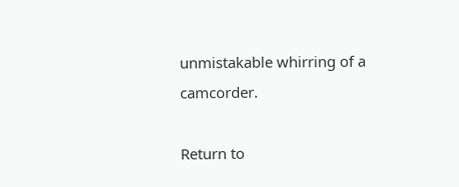unmistakable whirring of a camcorder.

Return to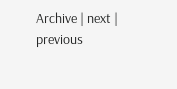Archive | next | previous